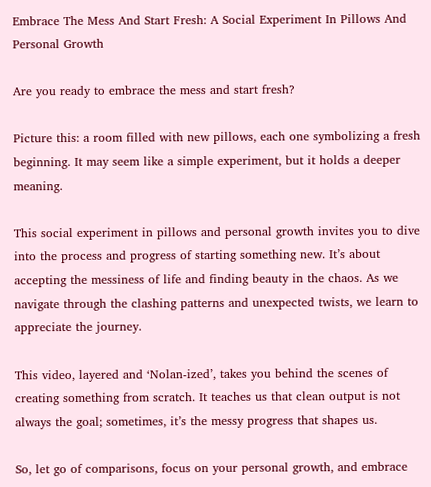Embrace The Mess And Start Fresh: A Social Experiment In Pillows And Personal Growth

Are you ready to embrace the mess and start fresh?

Picture this: a room filled with new pillows, each one symbolizing a fresh beginning. It may seem like a simple experiment, but it holds a deeper meaning.

This social experiment in pillows and personal growth invites you to dive into the process and progress of starting something new. It’s about accepting the messiness of life and finding beauty in the chaos. As we navigate through the clashing patterns and unexpected twists, we learn to appreciate the journey.

This video, layered and ‘Nolan-ized’, takes you behind the scenes of creating something from scratch. It teaches us that clean output is not always the goal; sometimes, it’s the messy progress that shapes us.

So, let go of comparisons, focus on your personal growth, and embrace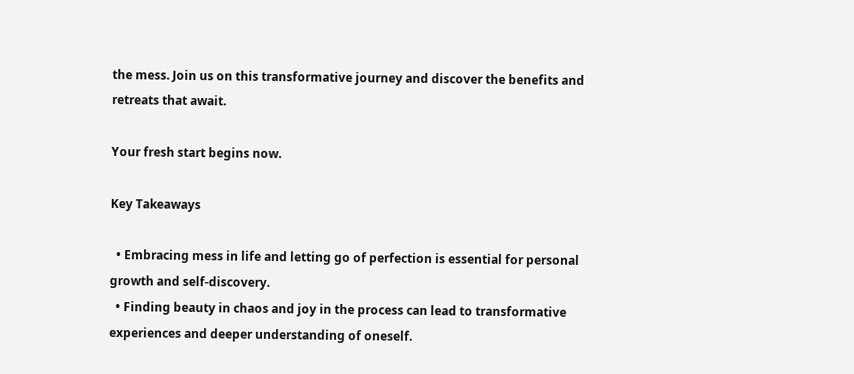the mess. Join us on this transformative journey and discover the benefits and retreats that await.

Your fresh start begins now.

Key Takeaways

  • Embracing mess in life and letting go of perfection is essential for personal growth and self-discovery.
  • Finding beauty in chaos and joy in the process can lead to transformative experiences and deeper understanding of oneself.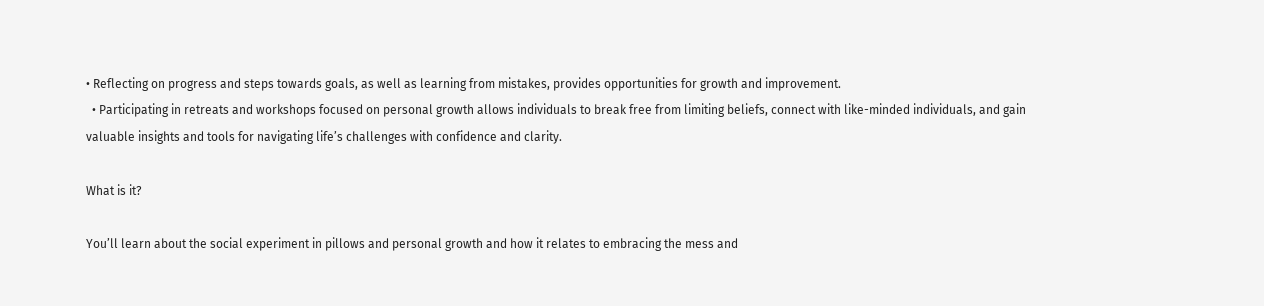• Reflecting on progress and steps towards goals, as well as learning from mistakes, provides opportunities for growth and improvement.
  • Participating in retreats and workshops focused on personal growth allows individuals to break free from limiting beliefs, connect with like-minded individuals, and gain valuable insights and tools for navigating life’s challenges with confidence and clarity.

What is it?

You’ll learn about the social experiment in pillows and personal growth and how it relates to embracing the mess and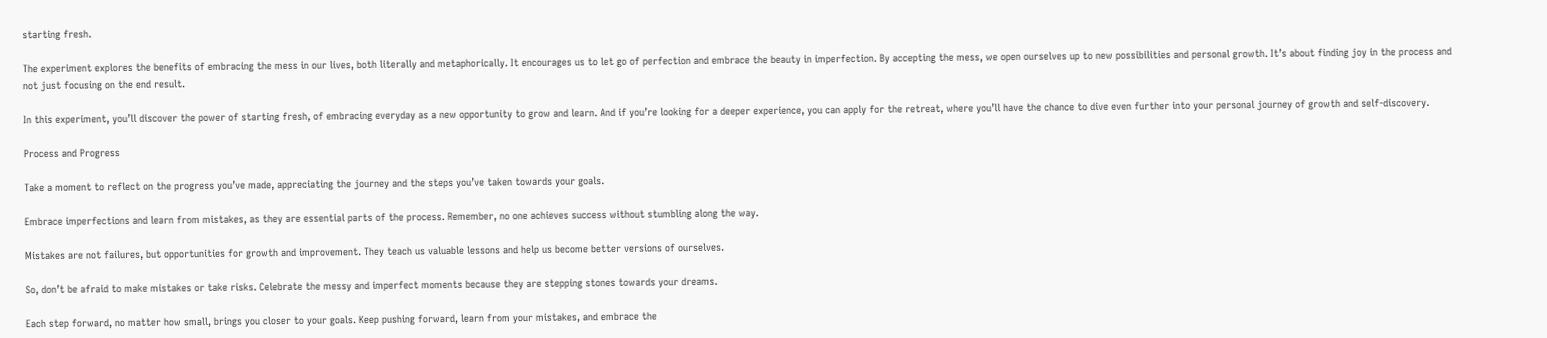starting fresh.

The experiment explores the benefits of embracing the mess in our lives, both literally and metaphorically. It encourages us to let go of perfection and embrace the beauty in imperfection. By accepting the mess, we open ourselves up to new possibilities and personal growth. It’s about finding joy in the process and not just focusing on the end result.

In this experiment, you’ll discover the power of starting fresh, of embracing everyday as a new opportunity to grow and learn. And if you’re looking for a deeper experience, you can apply for the retreat, where you’ll have the chance to dive even further into your personal journey of growth and self-discovery.

Process and Progress

Take a moment to reflect on the progress you’ve made, appreciating the journey and the steps you’ve taken towards your goals.

Embrace imperfections and learn from mistakes, as they are essential parts of the process. Remember, no one achieves success without stumbling along the way.

Mistakes are not failures, but opportunities for growth and improvement. They teach us valuable lessons and help us become better versions of ourselves.

So, don’t be afraid to make mistakes or take risks. Celebrate the messy and imperfect moments because they are stepping stones towards your dreams.

Each step forward, no matter how small, brings you closer to your goals. Keep pushing forward, learn from your mistakes, and embrace the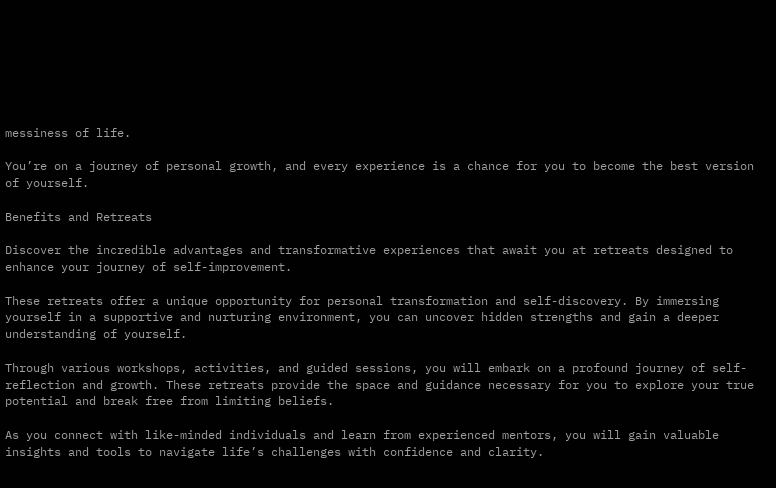messiness of life.

You’re on a journey of personal growth, and every experience is a chance for you to become the best version of yourself.

Benefits and Retreats

Discover the incredible advantages and transformative experiences that await you at retreats designed to enhance your journey of self-improvement.

These retreats offer a unique opportunity for personal transformation and self-discovery. By immersing yourself in a supportive and nurturing environment, you can uncover hidden strengths and gain a deeper understanding of yourself.

Through various workshops, activities, and guided sessions, you will embark on a profound journey of self-reflection and growth. These retreats provide the space and guidance necessary for you to explore your true potential and break free from limiting beliefs.

As you connect with like-minded individuals and learn from experienced mentors, you will gain valuable insights and tools to navigate life’s challenges with confidence and clarity.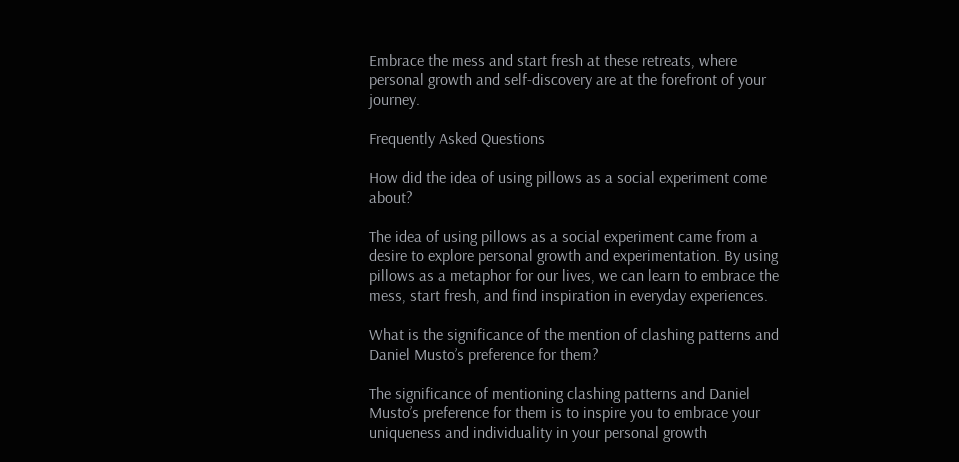Embrace the mess and start fresh at these retreats, where personal growth and self-discovery are at the forefront of your journey.

Frequently Asked Questions

How did the idea of using pillows as a social experiment come about?

The idea of using pillows as a social experiment came from a desire to explore personal growth and experimentation. By using pillows as a metaphor for our lives, we can learn to embrace the mess, start fresh, and find inspiration in everyday experiences.

What is the significance of the mention of clashing patterns and Daniel Musto’s preference for them?

The significance of mentioning clashing patterns and Daniel Musto’s preference for them is to inspire you to embrace your uniqueness and individuality in your personal growth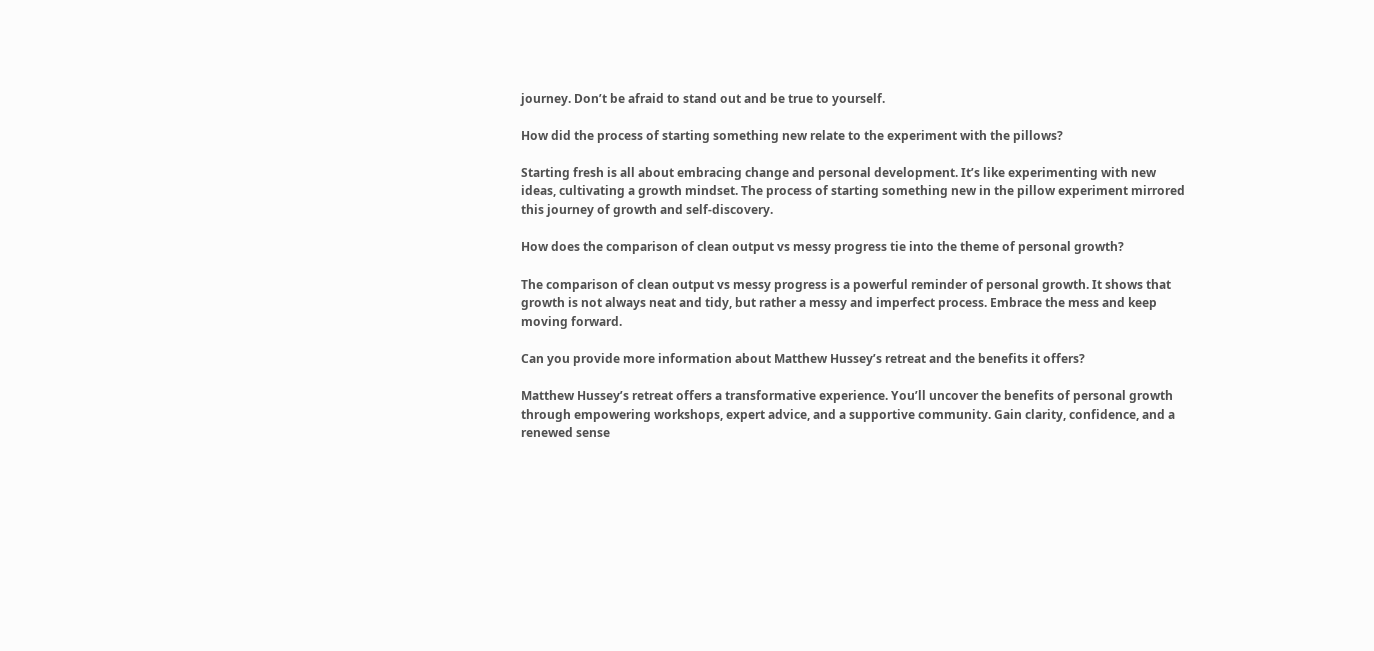journey. Don’t be afraid to stand out and be true to yourself.

How did the process of starting something new relate to the experiment with the pillows?

Starting fresh is all about embracing change and personal development. It’s like experimenting with new ideas, cultivating a growth mindset. The process of starting something new in the pillow experiment mirrored this journey of growth and self-discovery.

How does the comparison of clean output vs messy progress tie into the theme of personal growth?

The comparison of clean output vs messy progress is a powerful reminder of personal growth. It shows that growth is not always neat and tidy, but rather a messy and imperfect process. Embrace the mess and keep moving forward.

Can you provide more information about Matthew Hussey’s retreat and the benefits it offers?

Matthew Hussey’s retreat offers a transformative experience. You’ll uncover the benefits of personal growth through empowering workshops, expert advice, and a supportive community. Gain clarity, confidence, and a renewed sense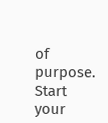of purpose. Start your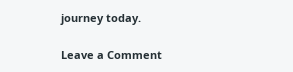journey today.

Leave a Comment